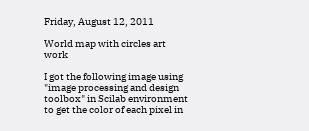Friday, August 12, 2011

World map with circles art work

I got the following image using "image processing and design toolbox" in Scilab environment to get the color of each pixel in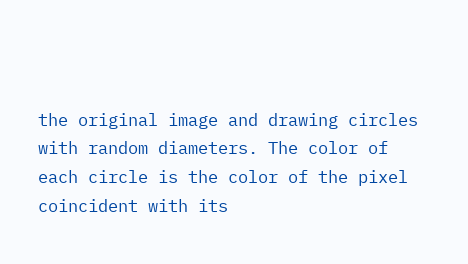the original image and drawing circles with random diameters. The color of each circle is the color of the pixel coincident with its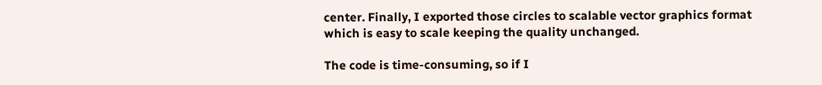center. Finally, I exported those circles to scalable vector graphics format which is easy to scale keeping the quality unchanged.

The code is time-consuming, so if I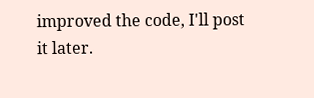improved the code, I'll post it later.